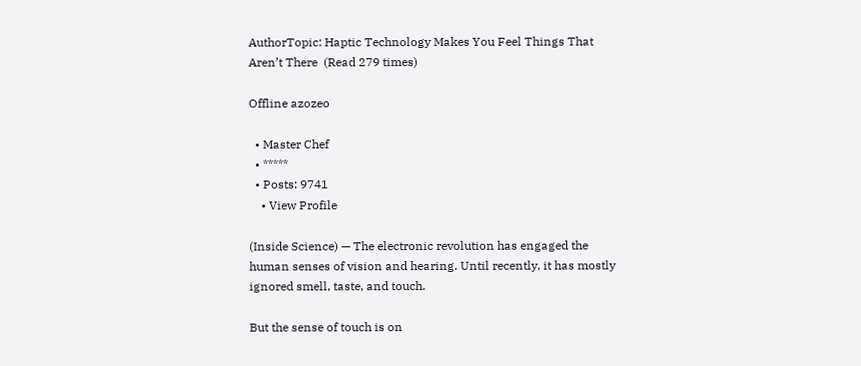AuthorTopic: Haptic Technology Makes You Feel Things That Aren’t There  (Read 279 times)

Offline azozeo

  • Master Chef
  • *****
  • Posts: 9741
    • View Profile

(Inside Science) — The electronic revolution has engaged the human senses of vision and hearing. Until recently, it has mostly ignored smell, taste, and touch.

But the sense of touch is on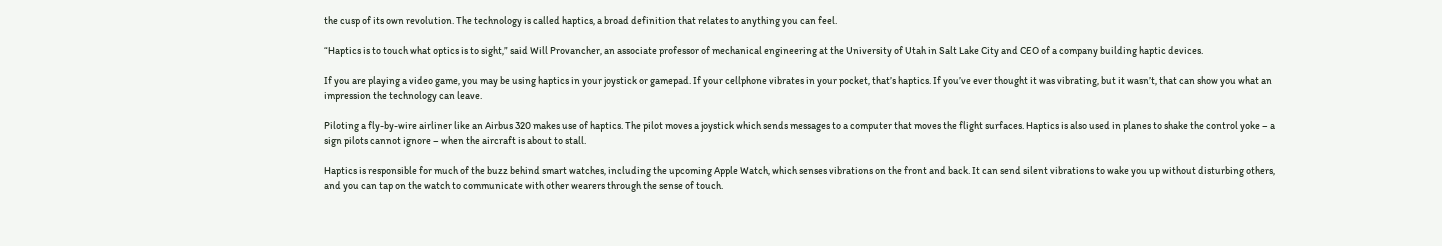the cusp of its own revolution. The technology is called haptics, a broad definition that relates to anything you can feel.

“Haptics is to touch what optics is to sight,” said Will Provancher, an associate professor of mechanical engineering at the University of Utah in Salt Lake City and CEO of a company building haptic devices.

If you are playing a video game, you may be using haptics in your joystick or gamepad. If your cellphone vibrates in your pocket, that’s haptics. If you’ve ever thought it was vibrating, but it wasn’t, that can show you what an impression the technology can leave.

Piloting a fly-by-wire airliner like an Airbus 320 makes use of haptics. The pilot moves a joystick which sends messages to a computer that moves the flight surfaces. Haptics is also used in planes to shake the control yoke – a sign pilots cannot ignore – when the aircraft is about to stall.

Haptics is responsible for much of the buzz behind smart watches, including the upcoming Apple Watch, which senses vibrations on the front and back. It can send silent vibrations to wake you up without disturbing others, and you can tap on the watch to communicate with other wearers through the sense of touch.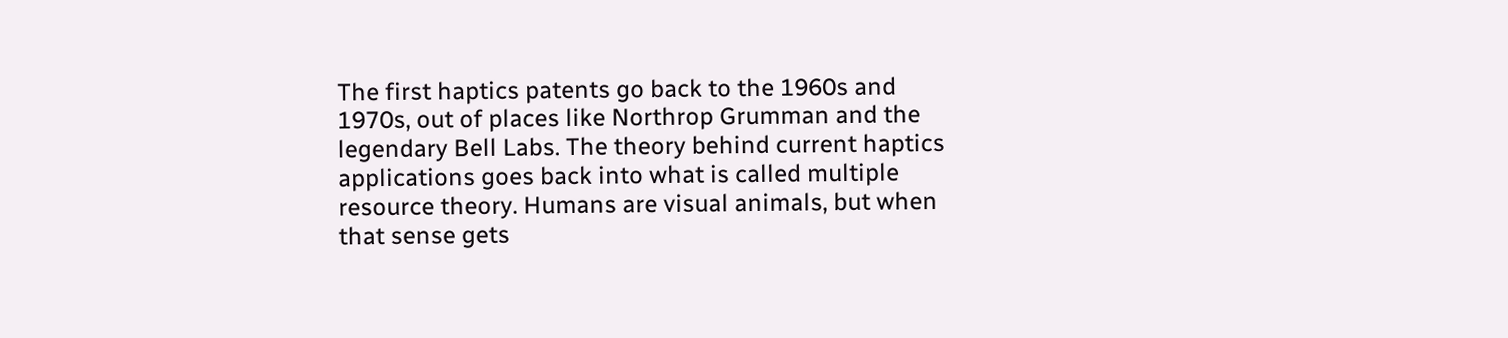The first haptics patents go back to the 1960s and 1970s, out of places like Northrop Grumman and the legendary Bell Labs. The theory behind current haptics applications goes back into what is called multiple resource theory. Humans are visual animals, but when that sense gets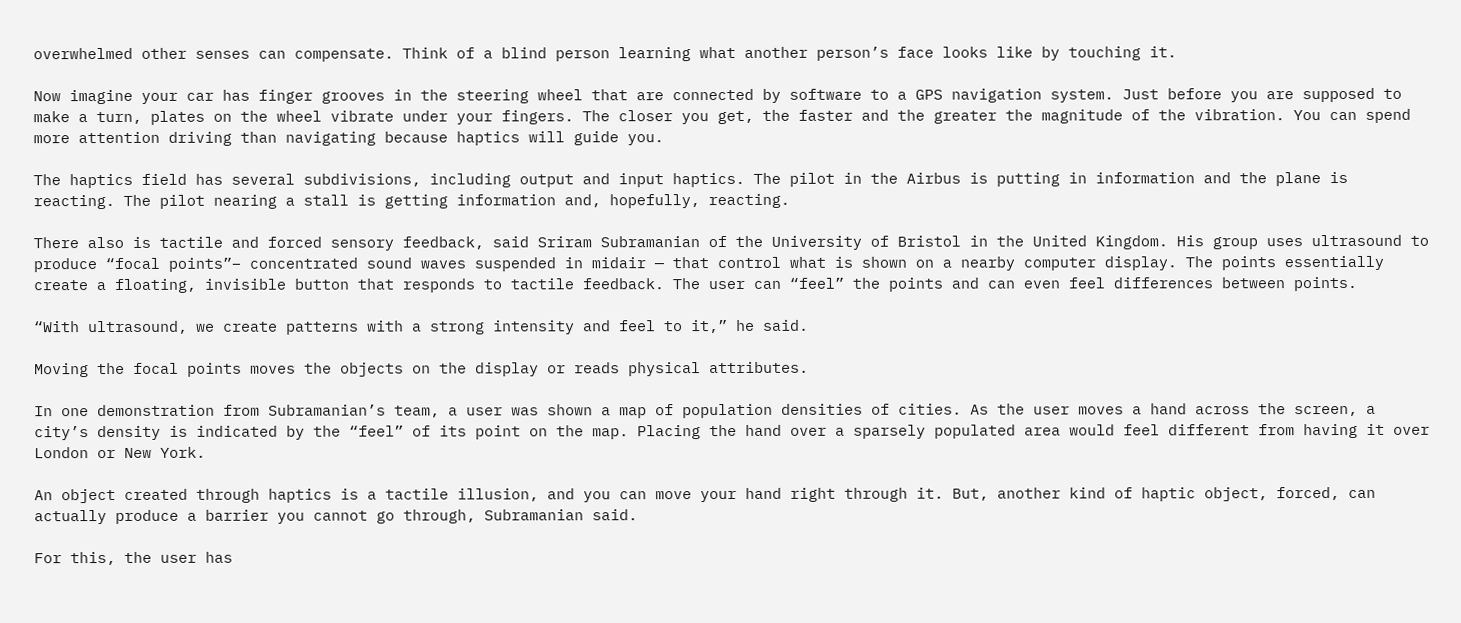overwhelmed other senses can compensate. Think of a blind person learning what another person’s face looks like by touching it.

Now imagine your car has finger grooves in the steering wheel that are connected by software to a GPS navigation system. Just before you are supposed to make a turn, plates on the wheel vibrate under your fingers. The closer you get, the faster and the greater the magnitude of the vibration. You can spend more attention driving than navigating because haptics will guide you.

The haptics field has several subdivisions, including output and input haptics. The pilot in the Airbus is putting in information and the plane is reacting. The pilot nearing a stall is getting information and, hopefully, reacting.

There also is tactile and forced sensory feedback, said Sriram Subramanian of the University of Bristol in the United Kingdom. His group uses ultrasound to produce “focal points”– concentrated sound waves suspended in midair — that control what is shown on a nearby computer display. The points essentially create a floating, invisible button that responds to tactile feedback. The user can “feel” the points and can even feel differences between points.

“With ultrasound, we create patterns with a strong intensity and feel to it,” he said.

Moving the focal points moves the objects on the display or reads physical attributes.

In one demonstration from Subramanian’s team, a user was shown a map of population densities of cities. As the user moves a hand across the screen, a city’s density is indicated by the “feel” of its point on the map. Placing the hand over a sparsely populated area would feel different from having it over London or New York.

An object created through haptics is a tactile illusion, and you can move your hand right through it. But, another kind of haptic object, forced, can actually produce a barrier you cannot go through, Subramanian said.

For this, the user has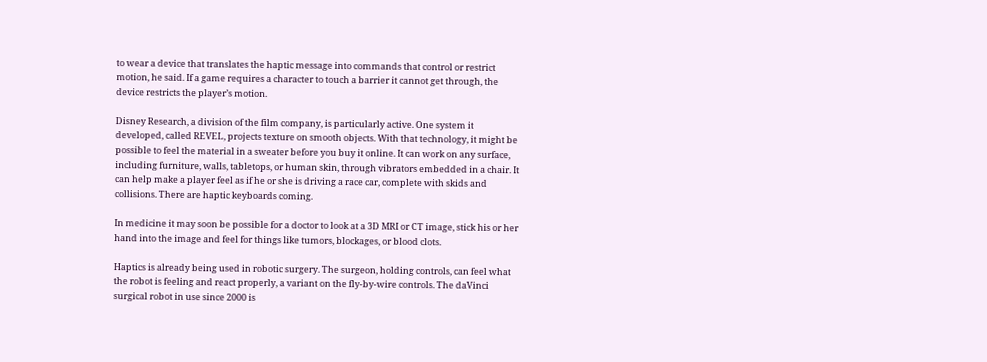to wear a device that translates the haptic message into commands that control or restrict motion, he said. If a game requires a character to touch a barrier it cannot get through, the device restricts the player’s motion.

Disney Research, a division of the film company, is particularly active. One system it developed, called REVEL, projects texture on smooth objects. With that technology, it might be possible to feel the material in a sweater before you buy it online. It can work on any surface, including furniture, walls, tabletops, or human skin, through vibrators embedded in a chair. It can help make a player feel as if he or she is driving a race car, complete with skids and collisions. There are haptic keyboards coming.

In medicine it may soon be possible for a doctor to look at a 3D MRI or CT image, stick his or her hand into the image and feel for things like tumors, blockages, or blood clots.

Haptics is already being used in robotic surgery. The surgeon, holding controls, can feel what the robot is feeling and react properly, a variant on the fly-by-wire controls. The daVinci surgical robot in use since 2000 is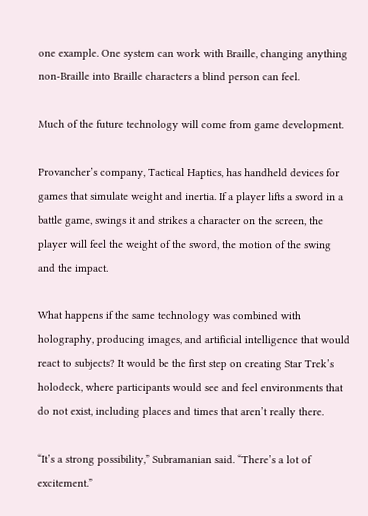one example. One system can work with Braille, changing anything non-Braille into Braille characters a blind person can feel.

Much of the future technology will come from game development.

Provancher’s company, Tactical Haptics, has handheld devices for games that simulate weight and inertia. If a player lifts a sword in a battle game, swings it and strikes a character on the screen, the player will feel the weight of the sword, the motion of the swing and the impact.

What happens if the same technology was combined with holography, producing images, and artificial intelligence that would react to subjects? It would be the first step on creating Star Trek’s holodeck, where participants would see and feel environments that do not exist, including places and times that aren’t really there.

“It’s a strong possibility,” Subramanian said. “There’s a lot of excitement.”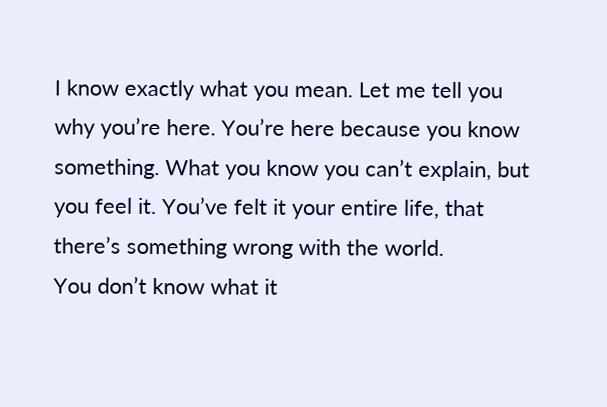I know exactly what you mean. Let me tell you why you’re here. You’re here because you know something. What you know you can’t explain, but you feel it. You’ve felt it your entire life, that there’s something wrong with the world.
You don’t know what it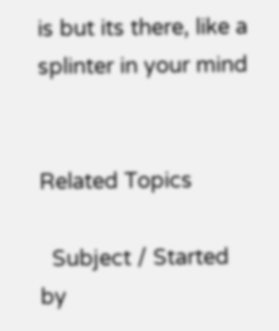is but its there, like a splinter in your mind


Related Topics

  Subject / Started by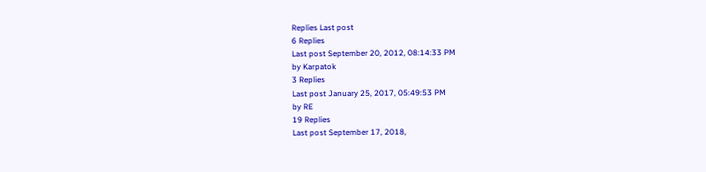Replies Last post
6 Replies
Last post September 20, 2012, 08:14:33 PM
by Karpatok
3 Replies
Last post January 25, 2017, 05:49:53 PM
by RE
19 Replies
Last post September 17, 2018,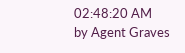02:48:20 AM
by Agent Graves